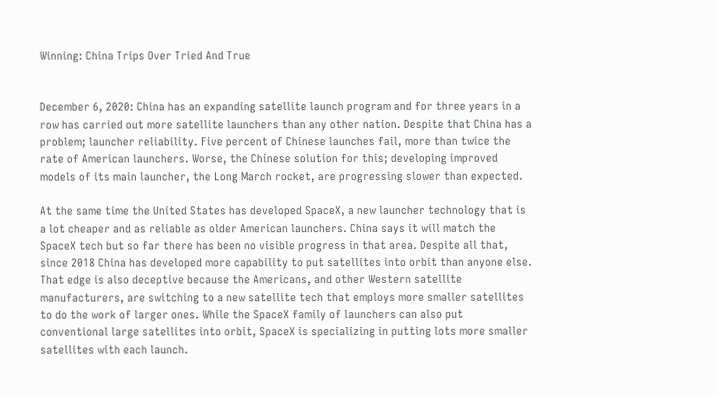Winning: China Trips Over Tried And True


December 6, 2020: China has an expanding satellite launch program and for three years in a row has carried out more satellite launchers than any other nation. Despite that China has a problem; launcher reliability. Five percent of Chinese launches fail, more than twice the rate of American launchers. Worse, the Chinese solution for this; developing improved models of its main launcher, the Long March rocket, are progressing slower than expected.

At the same time the United States has developed SpaceX, a new launcher technology that is a lot cheaper and as reliable as older American launchers. China says it will match the SpaceX tech but so far there has been no visible progress in that area. Despite all that, since 2018 China has developed more capability to put satellites into orbit than anyone else. That edge is also deceptive because the Americans, and other Western satellite manufacturers, are switching to a new satellite tech that employs more smaller satellites to do the work of larger ones. While the SpaceX family of launchers can also put conventional large satellites into orbit, SpaceX is specializing in putting lots more smaller satellites with each launch.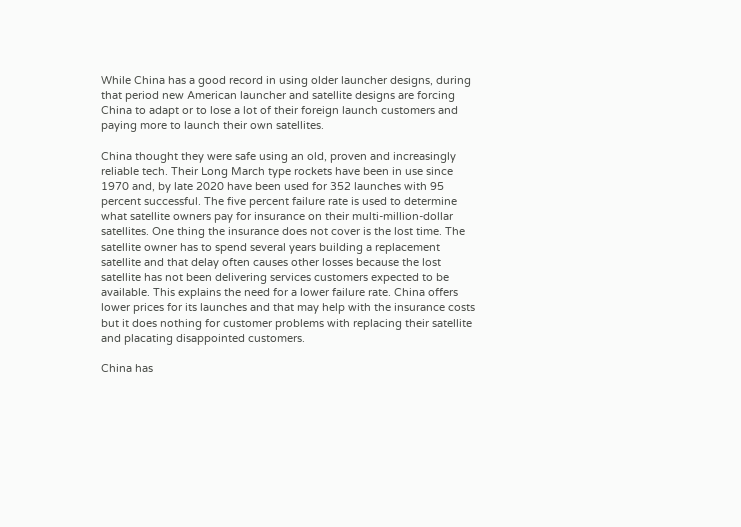While China has a good record in using older launcher designs, during that period new American launcher and satellite designs are forcing China to adapt or to lose a lot of their foreign launch customers and paying more to launch their own satellites.

China thought they were safe using an old, proven and increasingly reliable tech. Their Long March type rockets have been in use since 1970 and, by late 2020 have been used for 352 launches with 95 percent successful. The five percent failure rate is used to determine what satellite owners pay for insurance on their multi-million-dollar satellites. One thing the insurance does not cover is the lost time. The satellite owner has to spend several years building a replacement satellite and that delay often causes other losses because the lost satellite has not been delivering services customers expected to be available. This explains the need for a lower failure rate. China offers lower prices for its launches and that may help with the insurance costs but it does nothing for customer problems with replacing their satellite and placating disappointed customers.

China has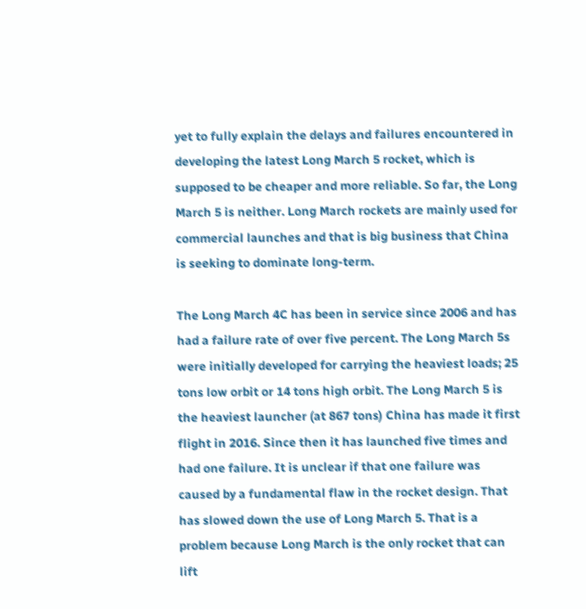yet to fully explain the delays and failures encountered in developing the latest Long March 5 rocket, which is supposed to be cheaper and more reliable. So far, the Long March 5 is neither. Long March rockets are mainly used for commercial launches and that is big business that China is seeking to dominate long-term.

The Long March 4C has been in service since 2006 and has had a failure rate of over five percent. The Long March 5s were initially developed for carrying the heaviest loads; 25 tons low orbit or 14 tons high orbit. The Long March 5 is the heaviest launcher (at 867 tons) China has made it first flight in 2016. Since then it has launched five times and had one failure. It is unclear if that one failure was caused by a fundamental flaw in the rocket design. That has slowed down the use of Long March 5. That is a problem because Long March is the only rocket that can lift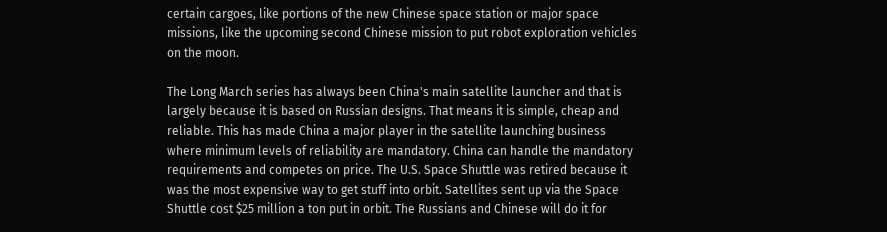certain cargoes, like portions of the new Chinese space station or major space missions, like the upcoming second Chinese mission to put robot exploration vehicles on the moon.

The Long March series has always been China's main satellite launcher and that is largely because it is based on Russian designs. That means it is simple, cheap and reliable. This has made China a major player in the satellite launching business where minimum levels of reliability are mandatory. China can handle the mandatory requirements and competes on price. The U.S. Space Shuttle was retired because it was the most expensive way to get stuff into orbit. Satellites sent up via the Space Shuttle cost $25 million a ton put in orbit. The Russians and Chinese will do it for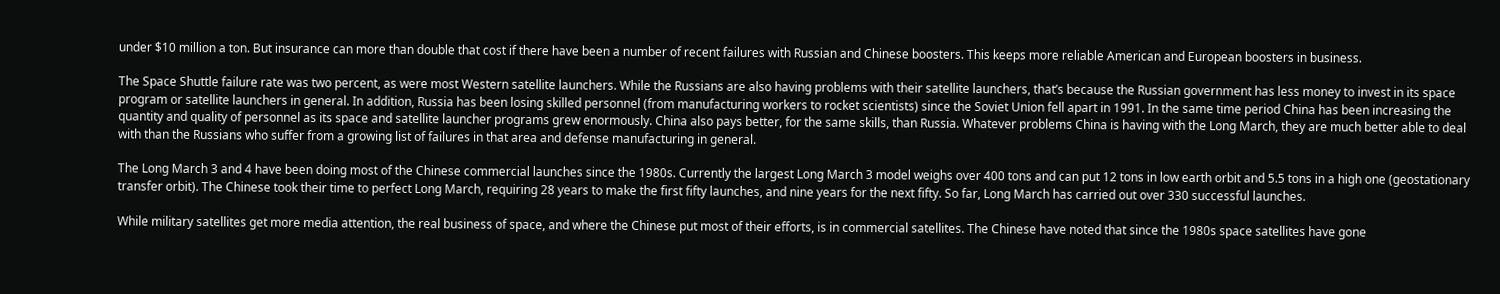under $10 million a ton. But insurance can more than double that cost if there have been a number of recent failures with Russian and Chinese boosters. This keeps more reliable American and European boosters in business.

The Space Shuttle failure rate was two percent, as were most Western satellite launchers. While the Russians are also having problems with their satellite launchers, that’s because the Russian government has less money to invest in its space program or satellite launchers in general. In addition, Russia has been losing skilled personnel (from manufacturing workers to rocket scientists) since the Soviet Union fell apart in 1991. In the same time period China has been increasing the quantity and quality of personnel as its space and satellite launcher programs grew enormously. China also pays better, for the same skills, than Russia. Whatever problems China is having with the Long March, they are much better able to deal with than the Russians who suffer from a growing list of failures in that area and defense manufacturing in general.

The Long March 3 and 4 have been doing most of the Chinese commercial launches since the 1980s. Currently the largest Long March 3 model weighs over 400 tons and can put 12 tons in low earth orbit and 5.5 tons in a high one (geostationary transfer orbit). The Chinese took their time to perfect Long March, requiring 28 years to make the first fifty launches, and nine years for the next fifty. So far, Long March has carried out over 330 successful launches.

While military satellites get more media attention, the real business of space, and where the Chinese put most of their efforts, is in commercial satellites. The Chinese have noted that since the 1980s space satellites have gone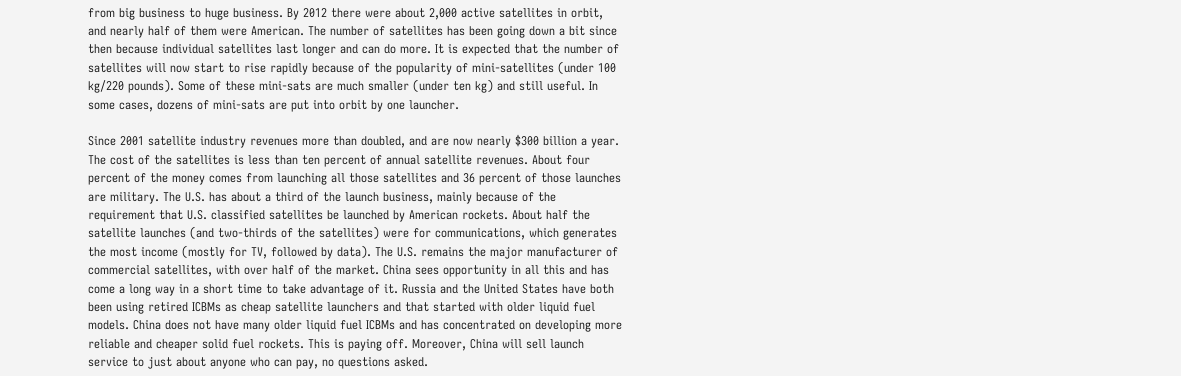from big business to huge business. By 2012 there were about 2,000 active satellites in orbit, and nearly half of them were American. The number of satellites has been going down a bit since then because individual satellites last longer and can do more. It is expected that the number of satellites will now start to rise rapidly because of the popularity of mini-satellites (under 100 kg/220 pounds). Some of these mini-sats are much smaller (under ten kg) and still useful. In some cases, dozens of mini-sats are put into orbit by one launcher.

Since 2001 satellite industry revenues more than doubled, and are now nearly $300 billion a year. The cost of the satellites is less than ten percent of annual satellite revenues. About four percent of the money comes from launching all those satellites and 36 percent of those launches are military. The U.S. has about a third of the launch business, mainly because of the requirement that U.S. classified satellites be launched by American rockets. About half the satellite launches (and two-thirds of the satellites) were for communications, which generates the most income (mostly for TV, followed by data). The U.S. remains the major manufacturer of commercial satellites, with over half of the market. China sees opportunity in all this and has come a long way in a short time to take advantage of it. Russia and the United States have both been using retired ICBMs as cheap satellite launchers and that started with older liquid fuel models. China does not have many older liquid fuel ICBMs and has concentrated on developing more reliable and cheaper solid fuel rockets. This is paying off. Moreover, China will sell launch service to just about anyone who can pay, no questions asked.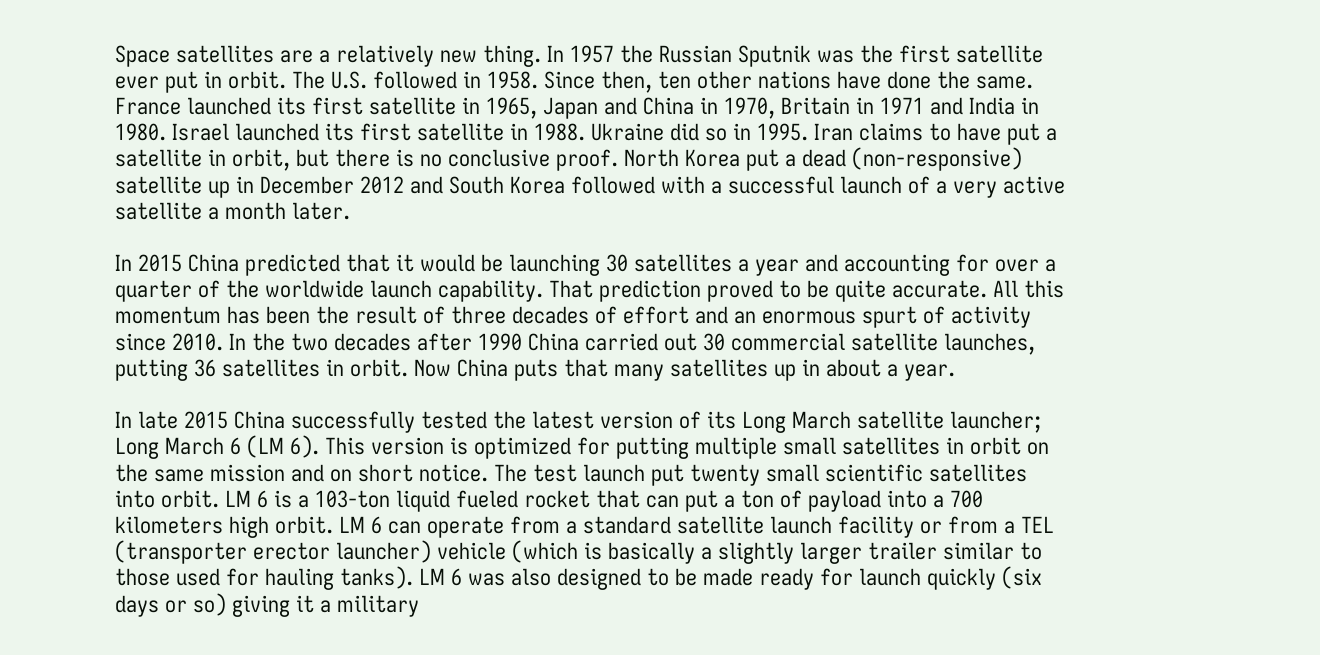Space satellites are a relatively new thing. In 1957 the Russian Sputnik was the first satellite ever put in orbit. The U.S. followed in 1958. Since then, ten other nations have done the same. France launched its first satellite in 1965, Japan and China in 1970, Britain in 1971 and India in 1980. Israel launched its first satellite in 1988. Ukraine did so in 1995. Iran claims to have put a satellite in orbit, but there is no conclusive proof. North Korea put a dead (non-responsive) satellite up in December 2012 and South Korea followed with a successful launch of a very active satellite a month later.

In 2015 China predicted that it would be launching 30 satellites a year and accounting for over a quarter of the worldwide launch capability. That prediction proved to be quite accurate. All this momentum has been the result of three decades of effort and an enormous spurt of activity since 2010. In the two decades after 1990 China carried out 30 commercial satellite launches, putting 36 satellites in orbit. Now China puts that many satellites up in about a year.

In late 2015 China successfully tested the latest version of its Long March satellite launcher; Long March 6 (LM 6). This version is optimized for putting multiple small satellites in orbit on the same mission and on short notice. The test launch put twenty small scientific satellites into orbit. LM 6 is a 103-ton liquid fueled rocket that can put a ton of payload into a 700 kilometers high orbit. LM 6 can operate from a standard satellite launch facility or from a TEL (transporter erector launcher) vehicle (which is basically a slightly larger trailer similar to those used for hauling tanks). LM 6 was also designed to be made ready for launch quickly (six days or so) giving it a military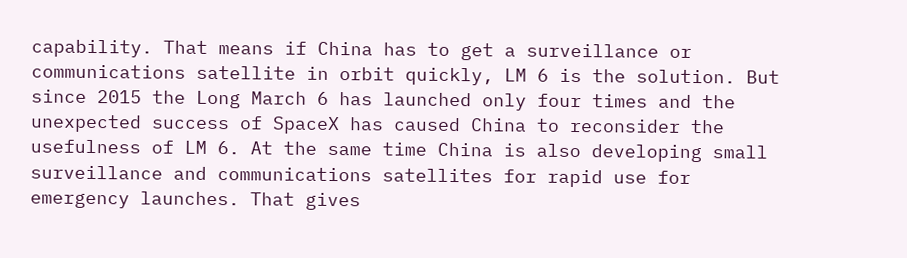capability. That means if China has to get a surveillance or communications satellite in orbit quickly, LM 6 is the solution. But since 2015 the Long March 6 has launched only four times and the unexpected success of SpaceX has caused China to reconsider the usefulness of LM 6. At the same time China is also developing small surveillance and communications satellites for rapid use for emergency launches. That gives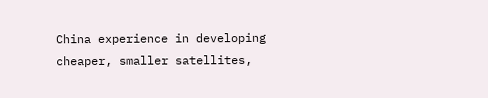China experience in developing cheaper, smaller satellites,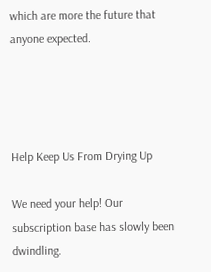which are more the future that anyone expected.




Help Keep Us From Drying Up

We need your help! Our subscription base has slowly been dwindling.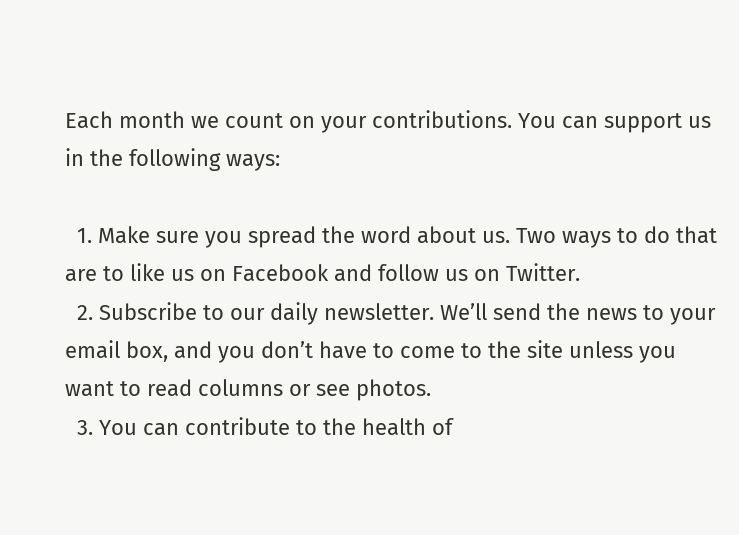Each month we count on your contributions. You can support us in the following ways:

  1. Make sure you spread the word about us. Two ways to do that are to like us on Facebook and follow us on Twitter.
  2. Subscribe to our daily newsletter. We’ll send the news to your email box, and you don’t have to come to the site unless you want to read columns or see photos.
  3. You can contribute to the health of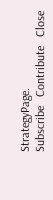StrategyPage.
Subscribe   Contribute   Close